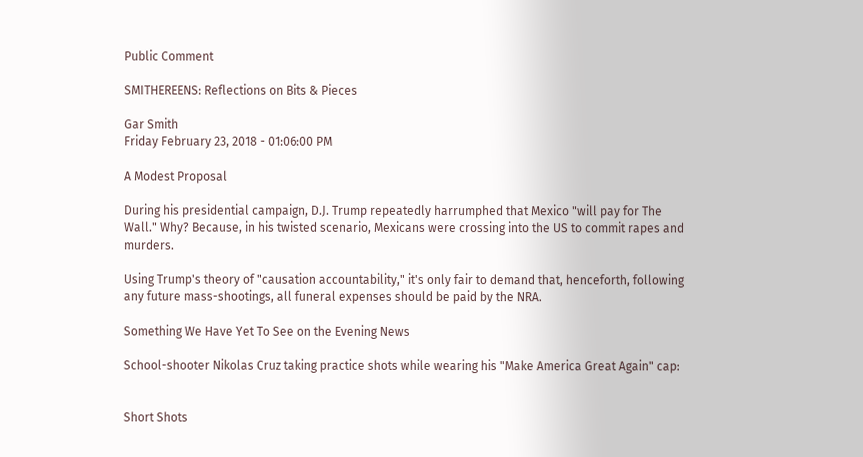Public Comment

SMITHEREENS: Reflections on Bits & Pieces

Gar Smith
Friday February 23, 2018 - 01:06:00 PM

A Modest Proposal

During his presidential campaign, D.J. Trump repeatedly harrumphed that Mexico "will pay for The Wall." Why? Because, in his twisted scenario, Mexicans were crossing into the US to commit rapes and murders.

Using Trump's theory of "causation accountability," it's only fair to demand that, henceforth, following any future mass-shootings, all funeral expenses should be paid by the NRA.

Something We Have Yet To See on the Evening News

School-shooter Nikolas Cruz taking practice shots while wearing his "Make America Great Again" cap:


Short Shots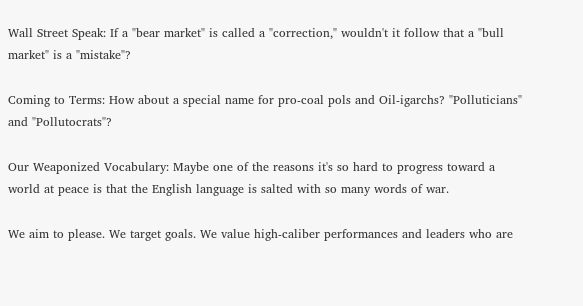Wall Street Speak: If a "bear market" is called a "correction," wouldn't it follow that a "bull market" is a "mistake"?

Coming to Terms: How about a special name for pro-coal pols and Oil-igarchs? "Polluticians" and "Pollutocrats"?

Our Weaponized Vocabulary: Maybe one of the reasons it's so hard to progress toward a world at peace is that the English language is salted with so many words of war.

We aim to please. We target goals. We value high-caliber performances and leaders who are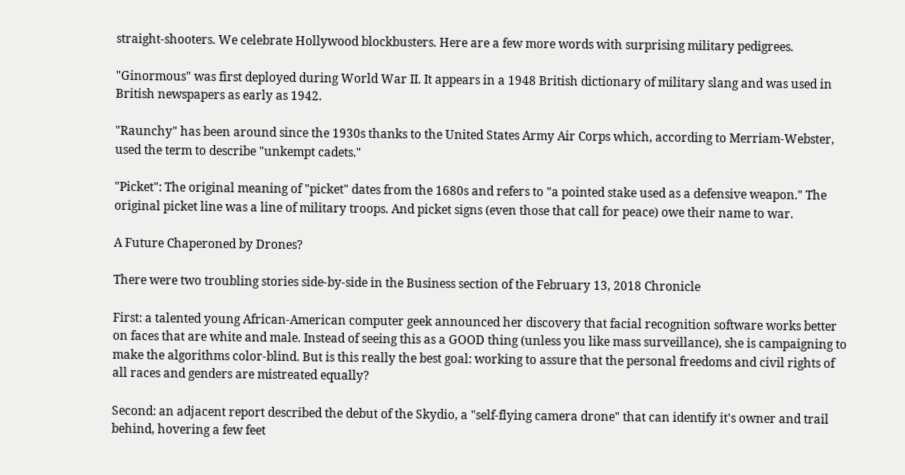straight-shooters. We celebrate Hollywood blockbusters. Here are a few more words with surprising military pedigrees.

"Ginormous" was first deployed during World War II. It appears in a 1948 British dictionary of military slang and was used in British newspapers as early as 1942.

"Raunchy" has been around since the 1930s thanks to the United States Army Air Corps which, according to Merriam-Webster, used the term to describe "unkempt cadets."

"Picket": The original meaning of "picket" dates from the 1680s and refers to "a pointed stake used as a defensive weapon." The original picket line was a line of military troops. And picket signs (even those that call for peace) owe their name to war.

A Future Chaperoned by Drones?

There were two troubling stories side-by-side in the Business section of the February 13, 2018 Chronicle

First: a talented young African-American computer geek announced her discovery that facial recognition software works better on faces that are white and male. Instead of seeing this as a GOOD thing (unless you like mass surveillance), she is campaigning to make the algorithms color-blind. But is this really the best goal: working to assure that the personal freedoms and civil rights of all races and genders are mistreated equally?

Second: an adjacent report described the debut of the Skydio, a "self-flying camera drone" that can identify it's owner and trail behind, hovering a few feet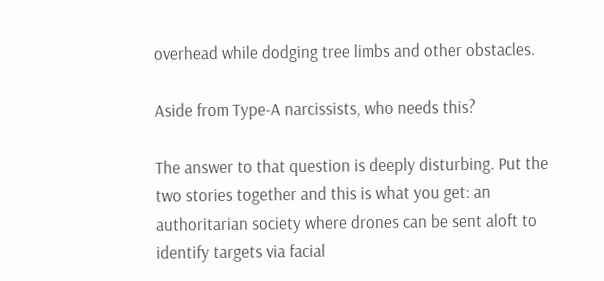overhead while dodging tree limbs and other obstacles.

Aside from Type-A narcissists, who needs this?

The answer to that question is deeply disturbing. Put the two stories together and this is what you get: an authoritarian society where drones can be sent aloft to identify targets via facial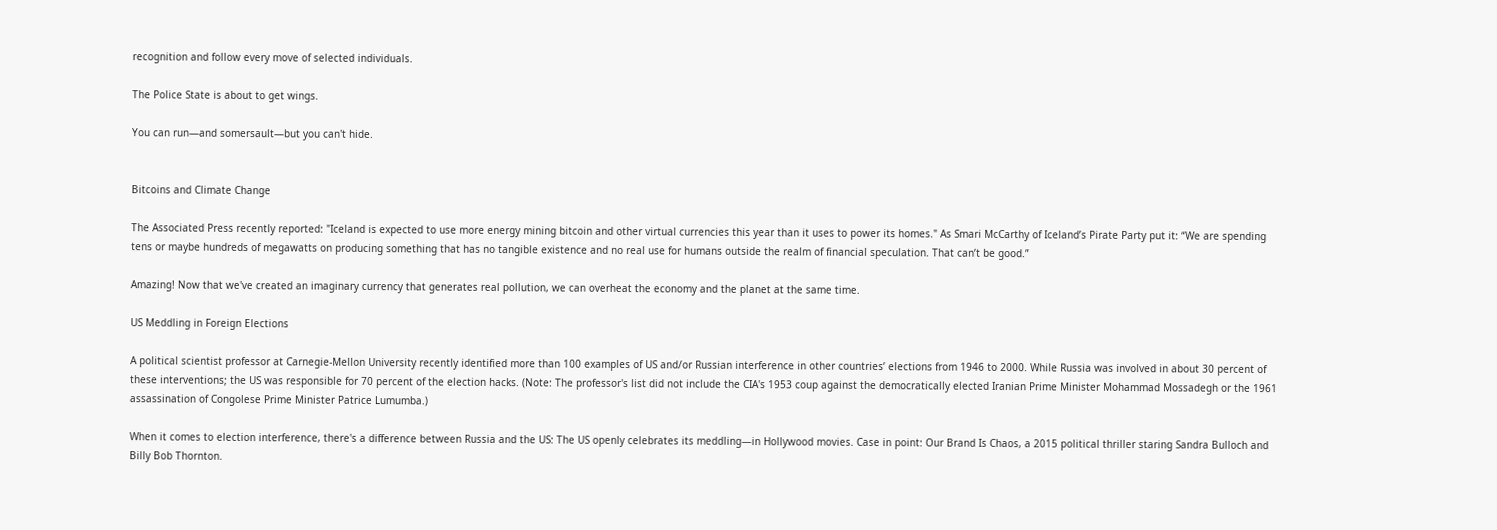recognition and follow every move of selected individuals.

The Police State is about to get wings.

You can run—and somersault—but you can't hide.


Bitcoins and Climate Change

The Associated Press recently reported: "Iceland is expected to use more energy mining bitcoin and other virtual currencies this year than it uses to power its homes." As Smari McCarthy of Iceland’s Pirate Party put it: “We are spending tens or maybe hundreds of megawatts on producing something that has no tangible existence and no real use for humans outside the realm of financial speculation. That can’t be good.”

Amazing! Now that we've created an imaginary currency that generates real pollution, we can overheat the economy and the planet at the same time.

US Meddling in Foreign Elections

A political scientist professor at Carnegie-Mellon University recently identified more than 100 examples of US and/or Russian interference in other countries’ elections from 1946 to 2000. While Russia was involved in about 30 percent of these interventions; the US was responsible for 70 percent of the election hacks. (Note: The professor's list did not include the CIA's 1953 coup against the democratically elected Iranian Prime Minister Mohammad Mossadegh or the 1961 assassination of Congolese Prime Minister Patrice Lumumba.)

When it comes to election interference, there's a difference between Russia and the US: The US openly celebrates its meddling—in Hollywood movies. Case in point: Our Brand Is Chaos, a 2015 political thriller staring Sandra Bulloch and Billy Bob Thornton.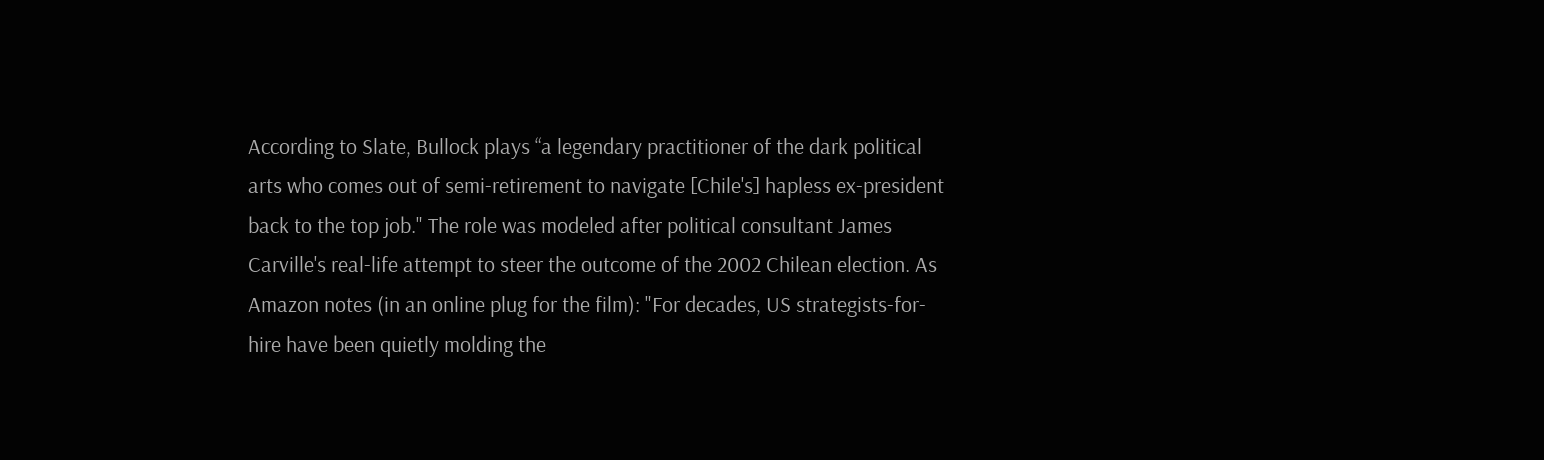According to Slate, Bullock plays “a legendary practitioner of the dark political arts who comes out of semi-retirement to navigate [Chile's] hapless ex-president back to the top job." The role was modeled after political consultant James Carville's real-life attempt to steer the outcome of the 2002 Chilean election. As Amazon notes (in an online plug for the film): "For decades, US strategists-for-hire have been quietly molding the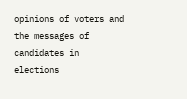opinions of voters and the messages of candidates in elections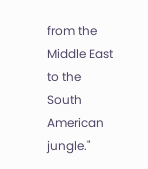from the Middle East to the South American jungle."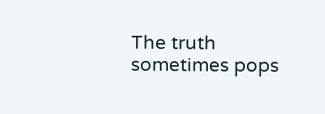The truth sometimes pops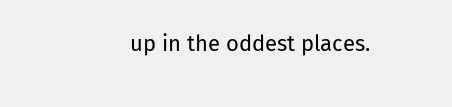up in the oddest places.